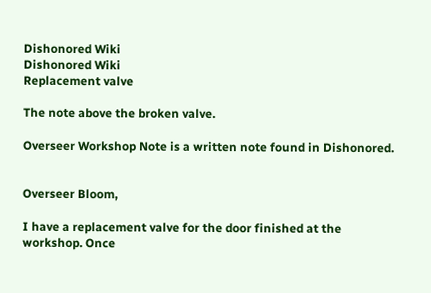Dishonored Wiki
Dishonored Wiki
Replacement valve

The note above the broken valve.

Overseer Workshop Note is a written note found in Dishonored.


Overseer Bloom,

I have a replacement valve for the door finished at the workshop. Once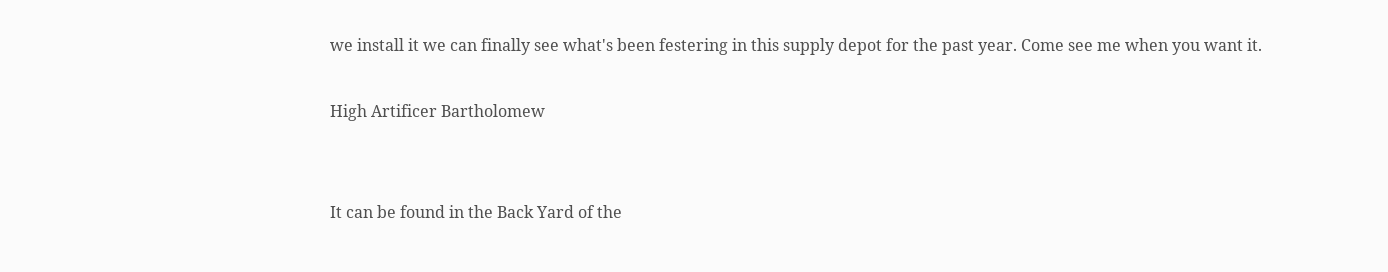we install it we can finally see what's been festering in this supply depot for the past year. Come see me when you want it.

High Artificer Bartholomew


It can be found in the Back Yard of the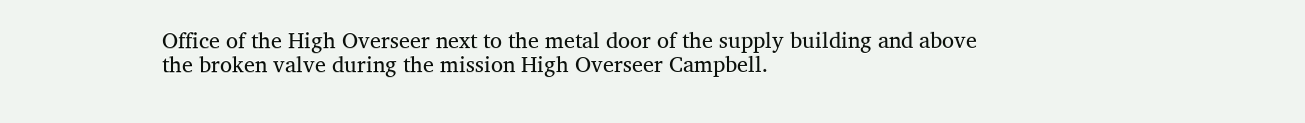Office of the High Overseer next to the metal door of the supply building and above the broken valve during the mission High Overseer Campbell.